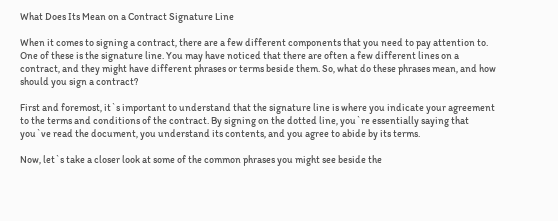What Does Its Mean on a Contract Signature Line

When it comes to signing a contract, there are a few different components that you need to pay attention to. One of these is the signature line. You may have noticed that there are often a few different lines on a contract, and they might have different phrases or terms beside them. So, what do these phrases mean, and how should you sign a contract?

First and foremost, it`s important to understand that the signature line is where you indicate your agreement to the terms and conditions of the contract. By signing on the dotted line, you`re essentially saying that you`ve read the document, you understand its contents, and you agree to abide by its terms.

Now, let`s take a closer look at some of the common phrases you might see beside the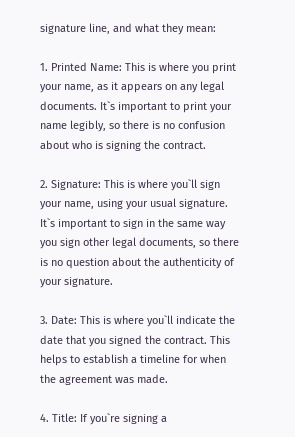signature line, and what they mean:

1. Printed Name: This is where you print your name, as it appears on any legal documents. It`s important to print your name legibly, so there is no confusion about who is signing the contract.

2. Signature: This is where you`ll sign your name, using your usual signature. It`s important to sign in the same way you sign other legal documents, so there is no question about the authenticity of your signature.

3. Date: This is where you`ll indicate the date that you signed the contract. This helps to establish a timeline for when the agreement was made.

4. Title: If you`re signing a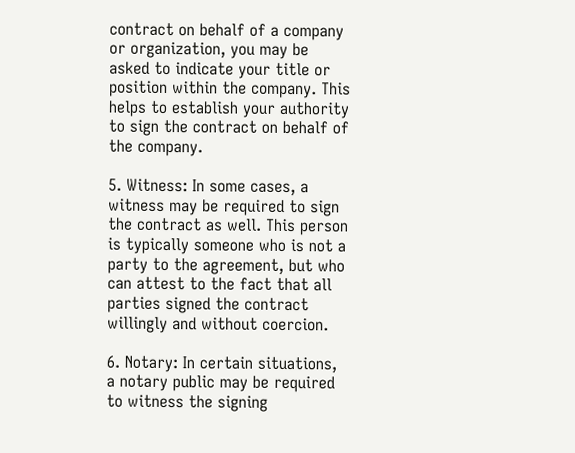contract on behalf of a company or organization, you may be asked to indicate your title or position within the company. This helps to establish your authority to sign the contract on behalf of the company.

5. Witness: In some cases, a witness may be required to sign the contract as well. This person is typically someone who is not a party to the agreement, but who can attest to the fact that all parties signed the contract willingly and without coercion.

6. Notary: In certain situations, a notary public may be required to witness the signing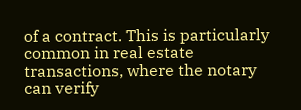of a contract. This is particularly common in real estate transactions, where the notary can verify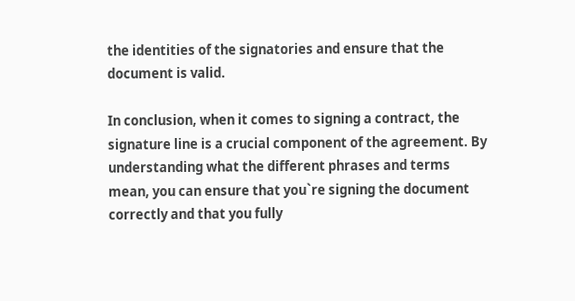the identities of the signatories and ensure that the document is valid.

In conclusion, when it comes to signing a contract, the signature line is a crucial component of the agreement. By understanding what the different phrases and terms mean, you can ensure that you`re signing the document correctly and that you fully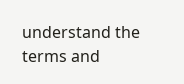understand the terms and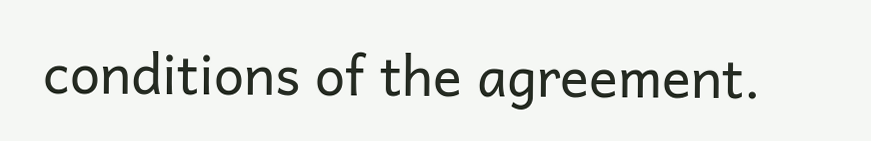conditions of the agreement.